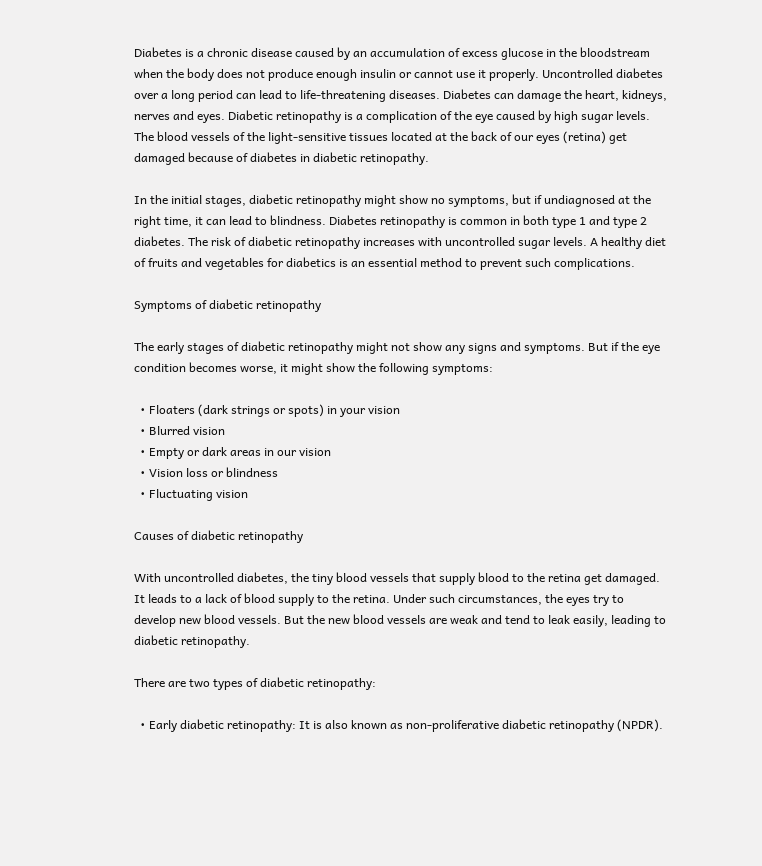Diabetes is a chronic disease caused by an accumulation of excess glucose in the bloodstream when the body does not produce enough insulin or cannot use it properly. Uncontrolled diabetes over a long period can lead to life-threatening diseases. Diabetes can damage the heart, kidneys, nerves and eyes. Diabetic retinopathy is a complication of the eye caused by high sugar levels. The blood vessels of the light-sensitive tissues located at the back of our eyes (retina) get damaged because of diabetes in diabetic retinopathy.

In the initial stages, diabetic retinopathy might show no symptoms, but if undiagnosed at the right time, it can lead to blindness. Diabetes retinopathy is common in both type 1 and type 2 diabetes. The risk of diabetic retinopathy increases with uncontrolled sugar levels. A healthy diet of fruits and vegetables for diabetics is an essential method to prevent such complications.

Symptoms of diabetic retinopathy

The early stages of diabetic retinopathy might not show any signs and symptoms. But if the eye condition becomes worse, it might show the following symptoms:

  • Floaters (dark strings or spots) in your vision
  • Blurred vision
  • Empty or dark areas in our vision
  • Vision loss or blindness
  • Fluctuating vision

Causes of diabetic retinopathy

With uncontrolled diabetes, the tiny blood vessels that supply blood to the retina get damaged. It leads to a lack of blood supply to the retina. Under such circumstances, the eyes try to develop new blood vessels. But the new blood vessels are weak and tend to leak easily, leading to diabetic retinopathy.

There are two types of diabetic retinopathy:

  • Early diabetic retinopathy: It is also known as non-proliferative diabetic retinopathy (NPDR).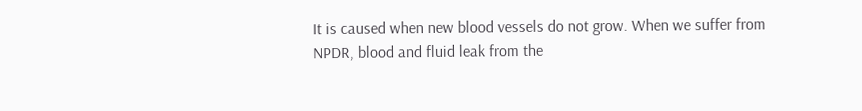It is caused when new blood vessels do not grow. When we suffer from NPDR, blood and fluid leak from the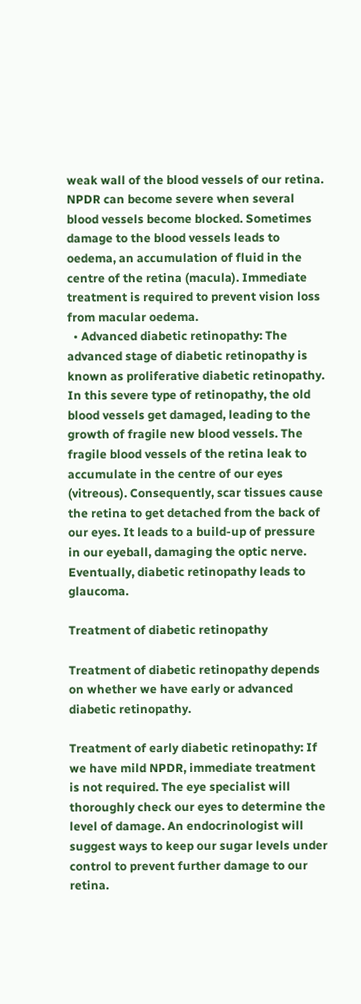weak wall of the blood vessels of our retina. NPDR can become severe when several blood vessels become blocked. Sometimes damage to the blood vessels leads to oedema, an accumulation of fluid in the centre of the retina (macula). Immediate treatment is required to prevent vision loss from macular oedema.
  • Advanced diabetic retinopathy: The advanced stage of diabetic retinopathy is known as proliferative diabetic retinopathy. In this severe type of retinopathy, the old blood vessels get damaged, leading to the growth of fragile new blood vessels. The fragile blood vessels of the retina leak to accumulate in the centre of our eyes (vitreous). Consequently, scar tissues cause the retina to get detached from the back of our eyes. It leads to a build-up of pressure in our eyeball, damaging the optic nerve. Eventually, diabetic retinopathy leads to glaucoma.

Treatment of diabetic retinopathy

Treatment of diabetic retinopathy depends on whether we have early or advanced diabetic retinopathy.

Treatment of early diabetic retinopathy: If we have mild NPDR, immediate treatment is not required. The eye specialist will thoroughly check our eyes to determine the level of damage. An endocrinologist will suggest ways to keep our sugar levels under control to prevent further damage to our retina.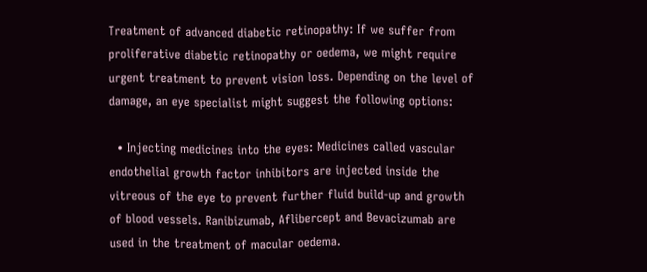Treatment of advanced diabetic retinopathy: If we suffer from proliferative diabetic retinopathy or oedema, we might require urgent treatment to prevent vision loss. Depending on the level of damage, an eye specialist might suggest the following options:

  • Injecting medicines into the eyes: Medicines called vascular endothelial growth factor inhibitors are injected inside the vitreous of the eye to prevent further fluid build-up and growth of blood vessels. Ranibizumab, Aflibercept and Bevacizumab are used in the treatment of macular oedema.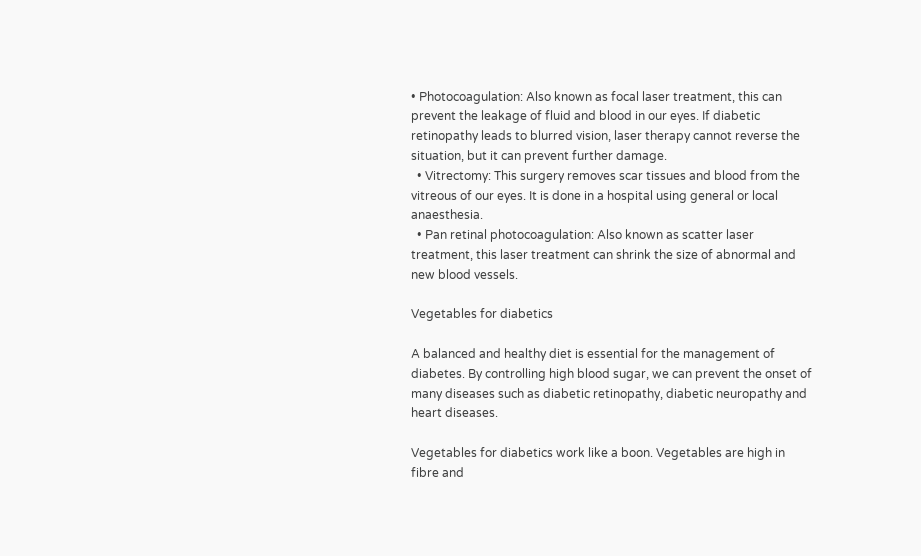• Photocoagulation: Also known as focal laser treatment, this can prevent the leakage of fluid and blood in our eyes. If diabetic retinopathy leads to blurred vision, laser therapy cannot reverse the situation, but it can prevent further damage.
  • Vitrectomy: This surgery removes scar tissues and blood from the vitreous of our eyes. It is done in a hospital using general or local anaesthesia.
  • Pan retinal photocoagulation: Also known as scatter laser treatment, this laser treatment can shrink the size of abnormal and new blood vessels.

Vegetables for diabetics

A balanced and healthy diet is essential for the management of diabetes. By controlling high blood sugar, we can prevent the onset of many diseases such as diabetic retinopathy, diabetic neuropathy and heart diseases.

Vegetables for diabetics work like a boon. Vegetables are high in fibre and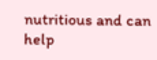nutritious and can help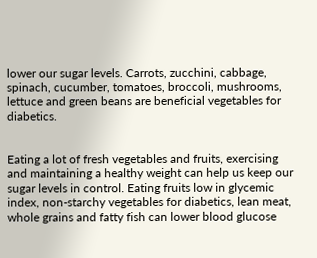lower our sugar levels. Carrots, zucchini, cabbage, spinach, cucumber, tomatoes, broccoli, mushrooms, lettuce and green beans are beneficial vegetables for diabetics.


Eating a lot of fresh vegetables and fruits, exercising and maintaining a healthy weight can help us keep our sugar levels in control. Eating fruits low in glycemic index, non-starchy vegetables for diabetics, lean meat, whole grains and fatty fish can lower blood glucose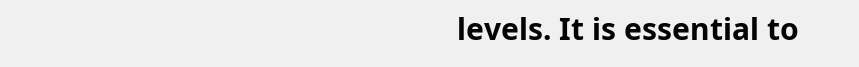levels. It is essential to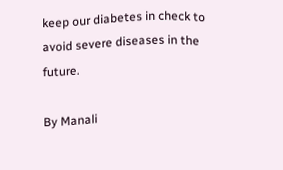keep our diabetes in check to avoid severe diseases in the future.

By Manali